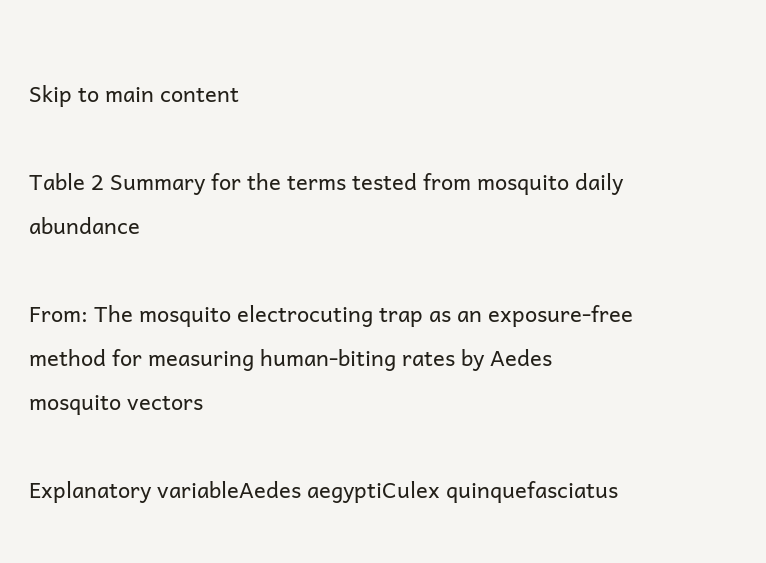Skip to main content

Table 2 Summary for the terms tested from mosquito daily abundance

From: The mosquito electrocuting trap as an exposure-free method for measuring human-biting rates by Aedes mosquito vectors

Explanatory variableAedes aegyptiCulex quinquefasciatus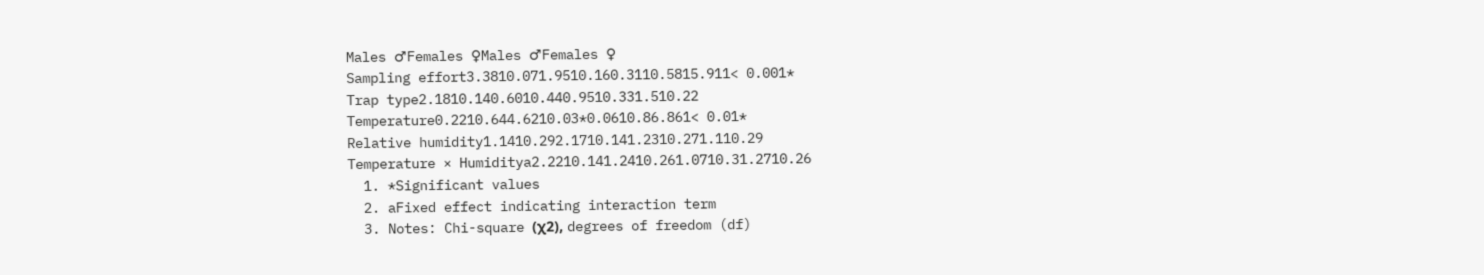Males ♂Females ♀Males ♂Females ♀
Sampling effort3.3810.071.9510.160.3110.5815.911< 0.001*
Trap type2.1810.140.6010.440.9510.331.510.22
Temperature0.2210.644.6210.03*0.0610.86.861< 0.01*
Relative humidity1.1410.292.1710.141.2310.271.110.29
Temperature × Humiditya2.2210.141.2410.261.0710.31.2710.26
  1. *Significant values
  2. aFixed effect indicating interaction term
  3. Notes: Chi-square (χ2), degrees of freedom (df)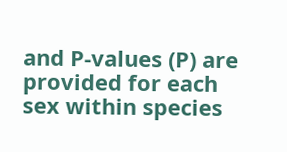and P-values (P) are provided for each sex within species